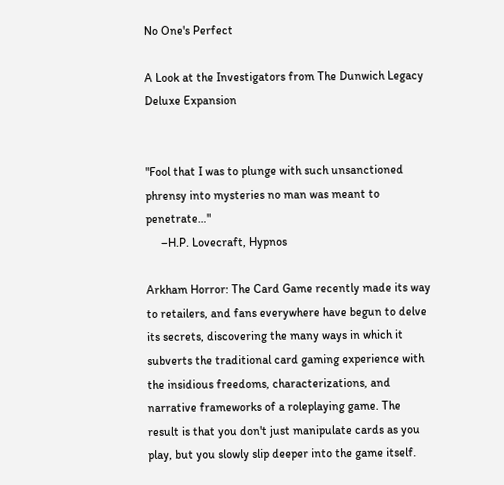No One's Perfect

A Look at the Investigators from The Dunwich Legacy Deluxe Expansion


"Fool that I was to plunge with such unsanctioned phrensy into mysteries no man was meant to penetrate…"
     –H.P. Lovecraft, Hypnos

Arkham Horror: The Card Game recently made its way to retailers, and fans everywhere have begun to delve its secrets, discovering the many ways in which it subverts the traditional card gaming experience with the insidious freedoms, characterizations, and narrative frameworks of a roleplaying game. The result is that you don't just manipulate cards as you play, but you slowly slip deeper into the game itself.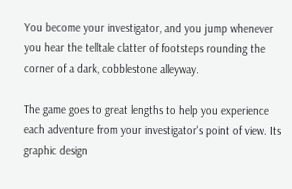You become your investigator, and you jump whenever you hear the telltale clatter of footsteps rounding the corner of a dark, cobblestone alleyway.

The game goes to great lengths to help you experience each adventure from your investigator's point of view. Its graphic design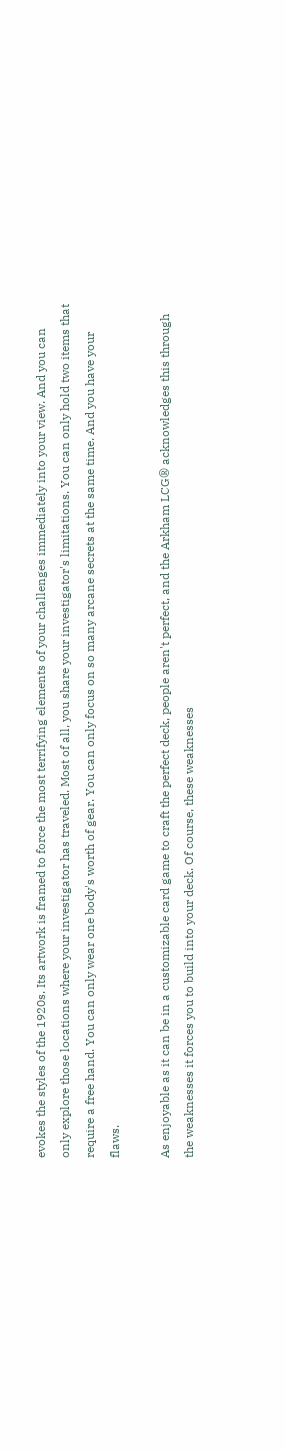evokes the styles of the 1920s. Its artwork is framed to force the most terrifying elements of your challenges immediately into your view. And you can only explore those locations where your investigator has traveled. Most of all, you share your investigator's limitations. You can only hold two items that require a free hand. You can only wear one body's worth of gear. You can only focus on so many arcane secrets at the same time. And you have your flaws.

As enjoyable as it can be in a customizable card game to craft the perfect deck, people aren't perfect, and the Arkham LCG® acknowledges this through the weaknesses it forces you to build into your deck. Of course, these weaknesses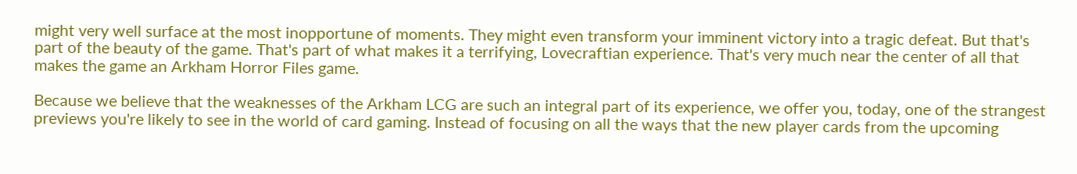might very well surface at the most inopportune of moments. They might even transform your imminent victory into a tragic defeat. But that's part of the beauty of the game. That's part of what makes it a terrifying, Lovecraftian experience. That's very much near the center of all that makes the game an Arkham Horror Files game.

Because we believe that the weaknesses of the Arkham LCG are such an integral part of its experience, we offer you, today, one of the strangest previews you're likely to see in the world of card gaming. Instead of focusing on all the ways that the new player cards from the upcoming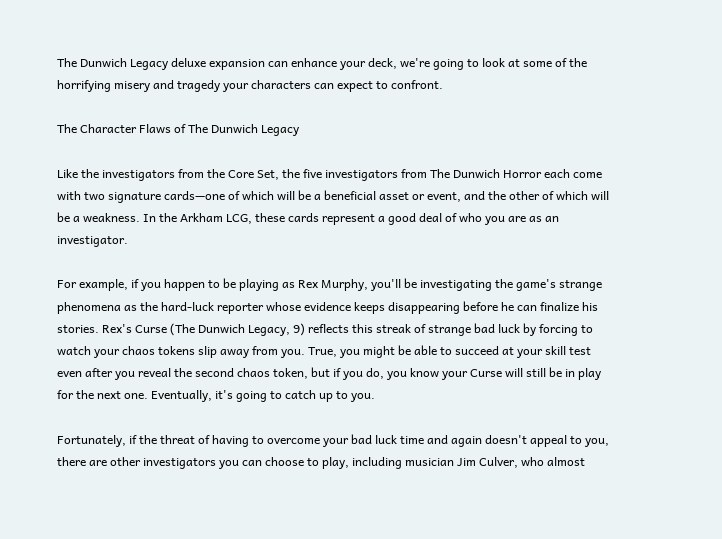The Dunwich Legacy deluxe expansion can enhance your deck, we're going to look at some of the horrifying misery and tragedy your characters can expect to confront.

The Character Flaws of The Dunwich Legacy

Like the investigators from the Core Set, the five investigators from The Dunwich Horror each come with two signature cards—one of which will be a beneficial asset or event, and the other of which will be a weakness. In the Arkham LCG, these cards represent a good deal of who you are as an investigator.

For example, if you happen to be playing as Rex Murphy, you'll be investigating the game's strange phenomena as the hard-luck reporter whose evidence keeps disappearing before he can finalize his stories. Rex's Curse (The Dunwich Legacy, 9) reflects this streak of strange bad luck by forcing to watch your chaos tokens slip away from you. True, you might be able to succeed at your skill test even after you reveal the second chaos token, but if you do, you know your Curse will still be in play for the next one. Eventually, it's going to catch up to you.

Fortunately, if the threat of having to overcome your bad luck time and again doesn't appeal to you, there are other investigators you can choose to play, including musician Jim Culver, who almost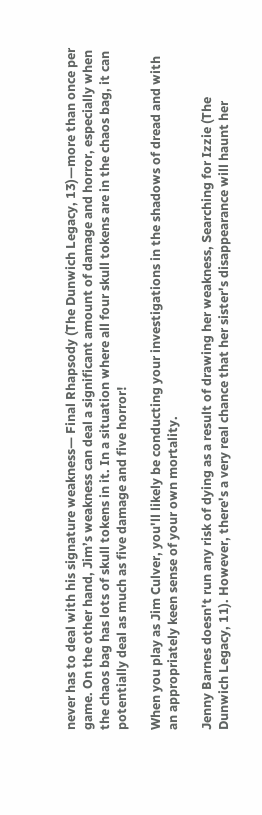never has to deal with his signature weakness— Final Rhapsody (The Dunwich Legacy, 13)—more than once per game. On the other hand, Jim’s weakness can deal a significant amount of damage and horror, especially when the chaos bag has lots of skull tokens in it. In a situation where all four skull tokens are in the chaos bag, it can potentially deal as much as five damage and five horror!

When you play as Jim Culver, you'll likely be conducting your investigations in the shadows of dread and with an appropriately keen sense of your own mortality.

Jenny Barnes doesn't run any risk of dying as a result of drawing her weakness, Searching for Izzie (The Dunwich Legacy, 11). However, there's a very real chance that her sister's disappearance will haunt her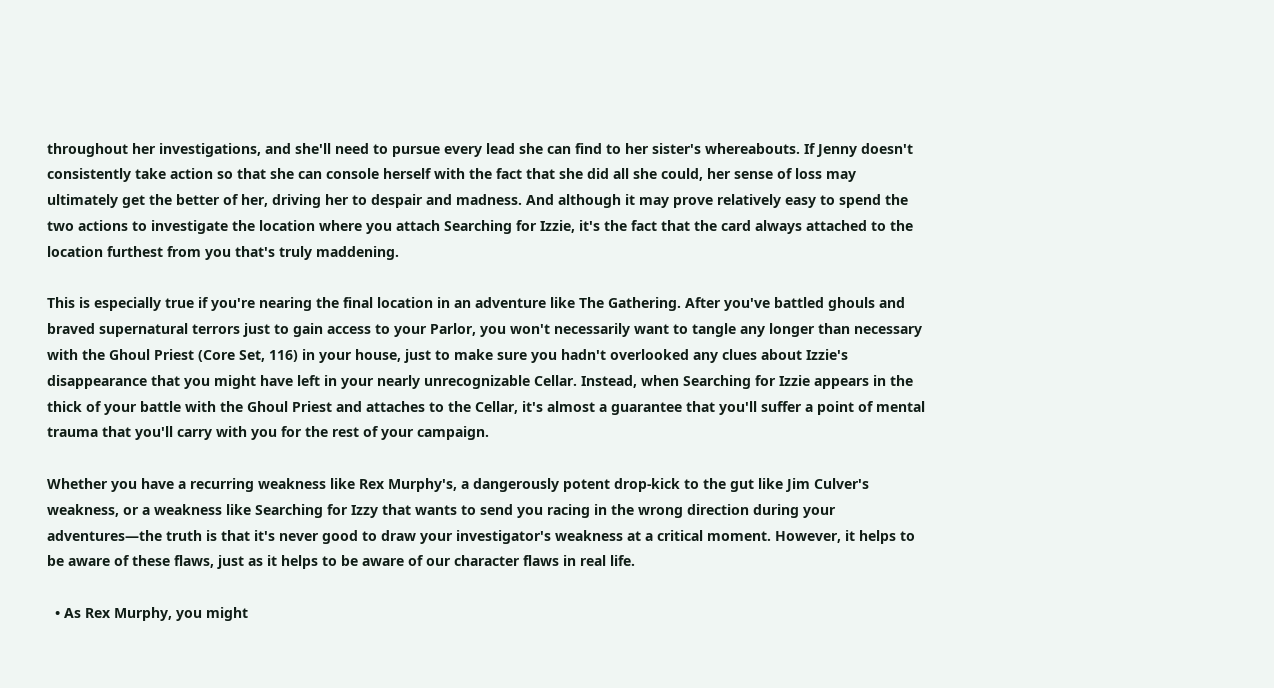throughout her investigations, and she'll need to pursue every lead she can find to her sister's whereabouts. If Jenny doesn't consistently take action so that she can console herself with the fact that she did all she could, her sense of loss may ultimately get the better of her, driving her to despair and madness. And although it may prove relatively easy to spend the two actions to investigate the location where you attach Searching for Izzie, it's the fact that the card always attached to the location furthest from you that's truly maddening.

This is especially true if you're nearing the final location in an adventure like The Gathering. After you've battled ghouls and braved supernatural terrors just to gain access to your Parlor, you won't necessarily want to tangle any longer than necessary with the Ghoul Priest (Core Set, 116) in your house, just to make sure you hadn't overlooked any clues about Izzie's disappearance that you might have left in your nearly unrecognizable Cellar. Instead, when Searching for Izzie appears in the thick of your battle with the Ghoul Priest and attaches to the Cellar, it's almost a guarantee that you'll suffer a point of mental trauma that you'll carry with you for the rest of your campaign.

Whether you have a recurring weakness like Rex Murphy's, a dangerously potent drop-kick to the gut like Jim Culver's weakness, or a weakness like Searching for Izzy that wants to send you racing in the wrong direction during your adventures—the truth is that it's never good to draw your investigator's weakness at a critical moment. However, it helps to be aware of these flaws, just as it helps to be aware of our character flaws in real life.

  • As Rex Murphy, you might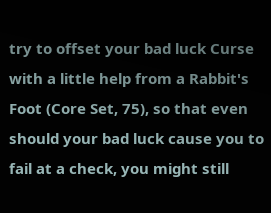try to offset your bad luck Curse with a little help from a Rabbit's Foot (Core Set, 75), so that even should your bad luck cause you to fail at a check, you might still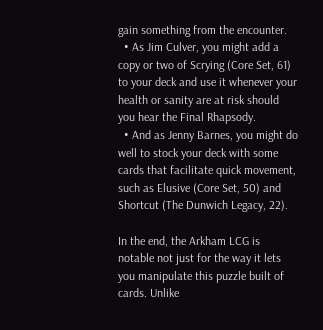gain something from the encounter.
  • As Jim Culver, you might add a copy or two of Scrying (Core Set, 61) to your deck and use it whenever your health or sanity are at risk should you hear the Final Rhapsody.
  • And as Jenny Barnes, you might do well to stock your deck with some cards that facilitate quick movement, such as Elusive (Core Set, 50) and Shortcut (The Dunwich Legacy, 22).

In the end, the Arkham LCG is notable not just for the way it lets you manipulate this puzzle built of cards. Unlike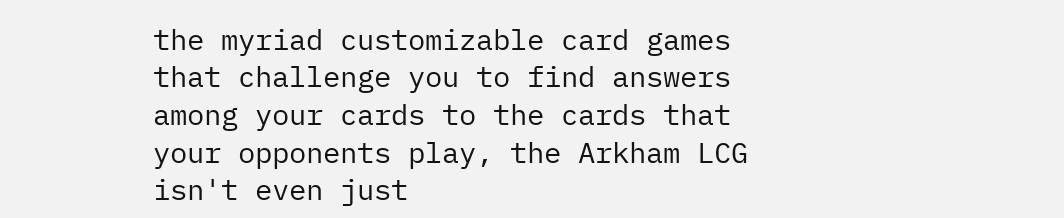the myriad customizable card games that challenge you to find answers among your cards to the cards that your opponents play, the Arkham LCG isn't even just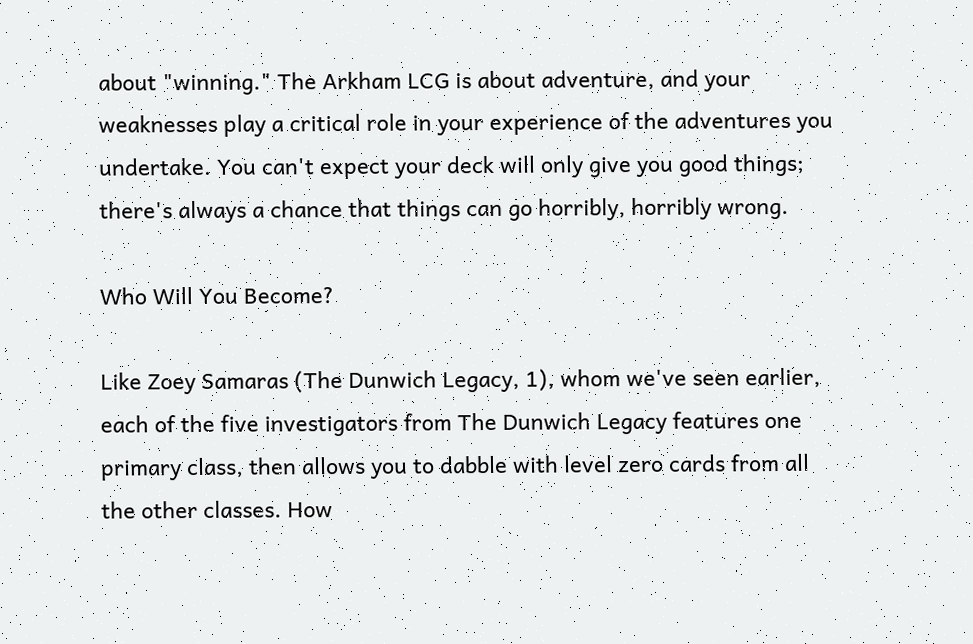about "winning." The Arkham LCG is about adventure, and your weaknesses play a critical role in your experience of the adventures you undertake. You can't expect your deck will only give you good things; there's always a chance that things can go horribly, horribly wrong.

Who Will You Become?

Like Zoey Samaras (The Dunwich Legacy, 1), whom we've seen earlier, each of the five investigators from The Dunwich Legacy features one primary class, then allows you to dabble with level zero cards from all the other classes. How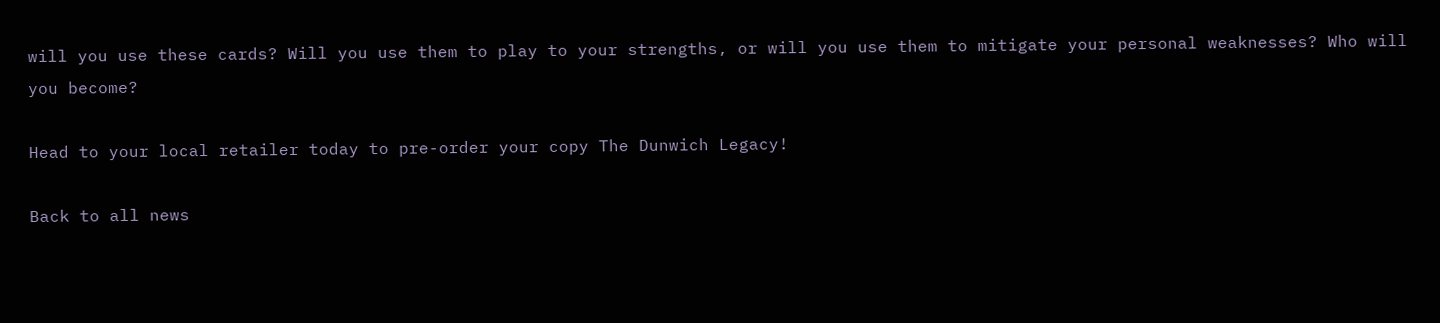will you use these cards? Will you use them to play to your strengths, or will you use them to mitigate your personal weaknesses? Who will you become?

Head to your local retailer today to pre-order your copy The Dunwich Legacy!

Back to all news